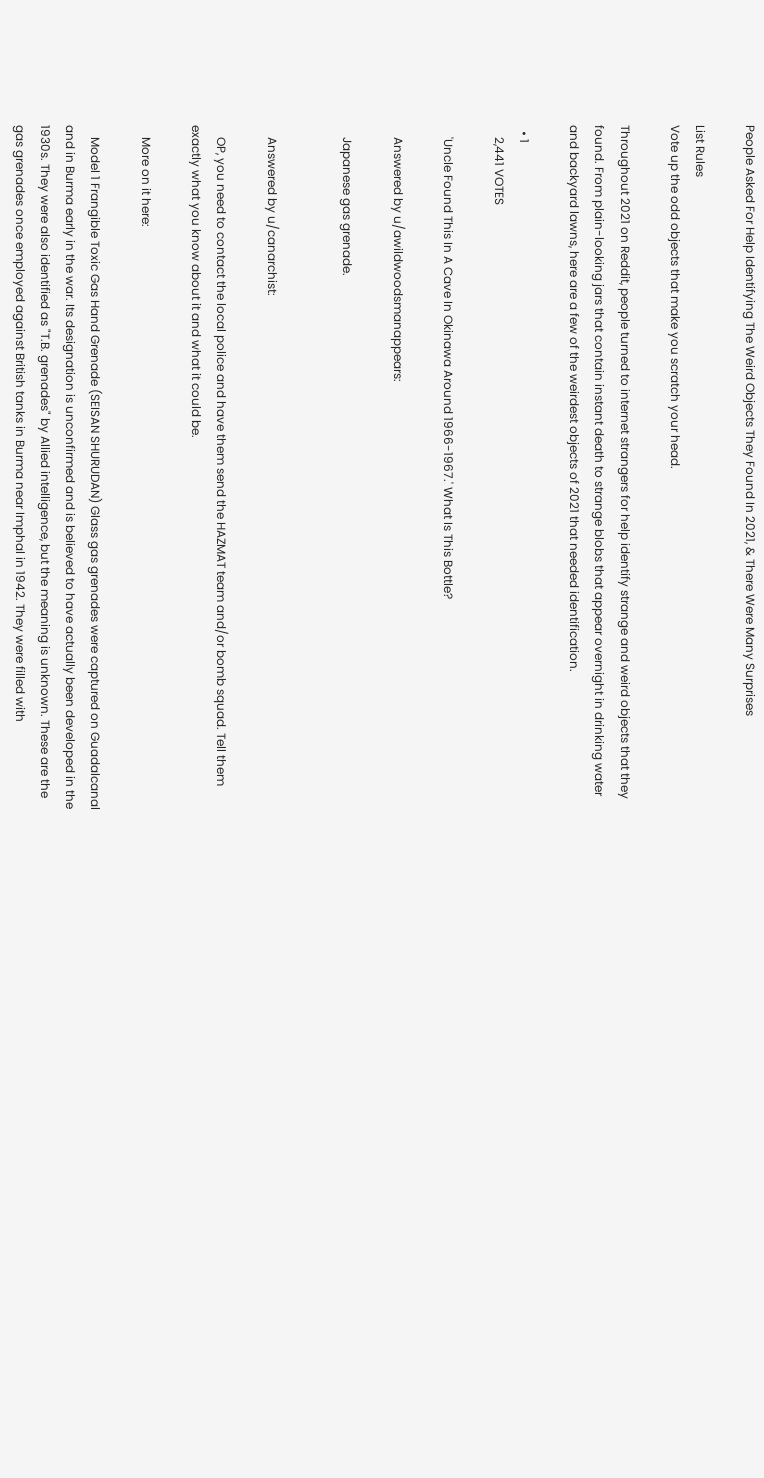People Asked For Help Identifying The Weird Objects They Found In 2021, & There Were Many Surprises

List Rules
Vote up the odd objects that make you scratch your head.

Throughout 2021 on Reddit, people turned to internet strangers for help identify strange and weird objects that they found. From plain-looking jars that contain instant death to strange blobs that appear overnight in drinking water and backyard lawns, here are a few of the weirdest objects of 2021 that needed identification.

  • 1
    2,441 VOTES

    'Uncle Found This In A Cave In Okinawa Around 1966-1967.' What Is This Bottle?

    Answered by u/awildwoodsmanappears:

    Japanese gas grenade.


    Answered by u/canarchist:

    OP, you need to contact the local police and have them send the HAZMAT team and/or bomb squad. Tell them exactly what you know about it and what it could be.

    More on it here:

    Model 1 Frangible Toxic Gas Hand Grenade (SEISAN SHURUDAN) Glass gas grenades were captured on Guadalcanal and in Burma early in the war. Its designation is unconfirmed and is believed to have actually been developed in the 1930s. They were also identified as "T.B. grenades" by Allied intelligence, but the meaning is unknown. These are the gas grenades once employed against British tanks in Burma near Imphal in 1942. They were filled with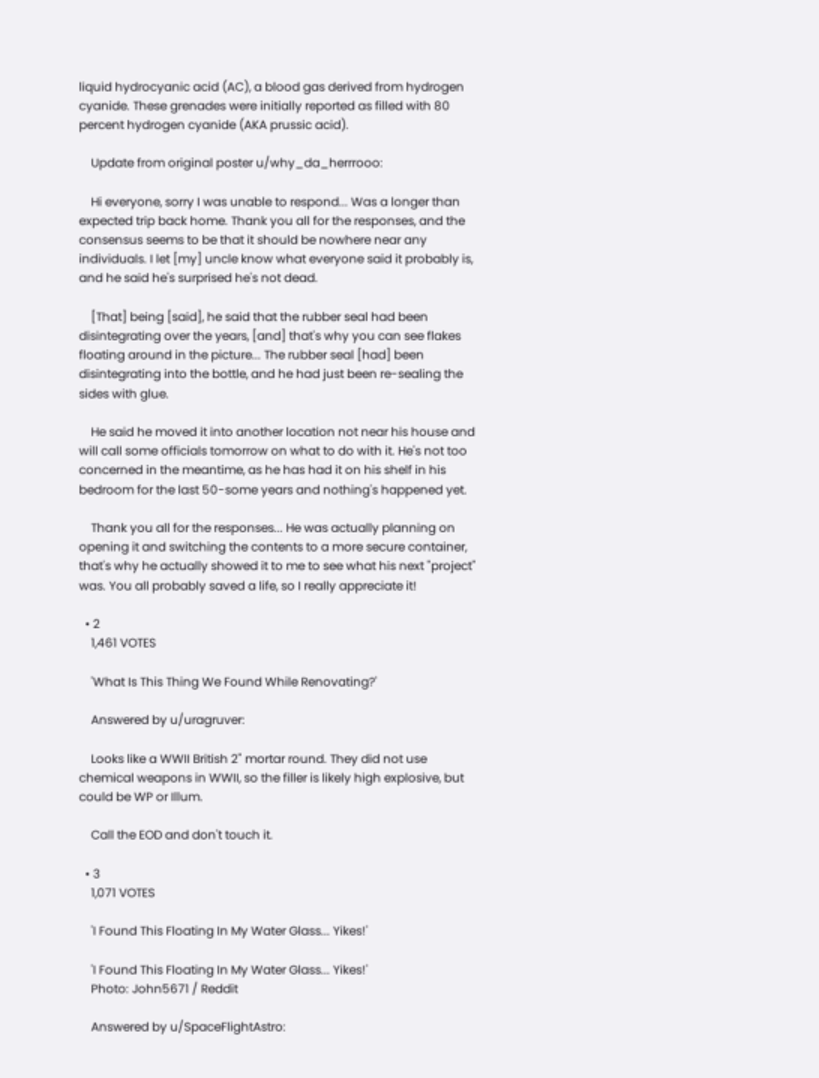liquid hydrocyanic acid (AC), a blood gas derived from hydrogen cyanide. These grenades were initially reported as filled with 80 percent hydrogen cyanide (AKA prussic acid).

    Update from original poster u/why_da_herrrooo:

    Hi everyone, sorry I was unable to respond... Was a longer than expected trip back home. Thank you all for the responses, and the consensus seems to be that it should be nowhere near any individuals. I let [my] uncle know what everyone said it probably is, and he said he's surprised he's not dead.

    [That] being [said], he said that the rubber seal had been disintegrating over the years, [and] that's why you can see flakes floating around in the picture... The rubber seal [had] been disintegrating into the bottle, and he had just been re-sealing the sides with glue.

    He said he moved it into another location not near his house and will call some officials tomorrow on what to do with it. He's not too concerned in the meantime, as he has had it on his shelf in his bedroom for the last 50-some years and nothing's happened yet.

    Thank you all for the responses... He was actually planning on opening it and switching the contents to a more secure container, that's why he actually showed it to me to see what his next "project" was. You all probably saved a life, so I really appreciate it!

  • 2
    1,461 VOTES

    'What Is This Thing We Found While Renovating?'

    Answered by u/uragruver:

    Looks like a WWII British 2" mortar round. They did not use chemical weapons in WWII, so the filler is likely high explosive, but could be WP or Illum.

    Call the EOD and don't touch it.

  • 3
    1,071 VOTES

    'I Found This Floating In My Water Glass... Yikes!'

    'I Found This Floating In My Water Glass... Yikes!'
    Photo: John5671 / Reddit

    Answered by u/SpaceFlightAstro: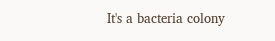It's a bacteria colony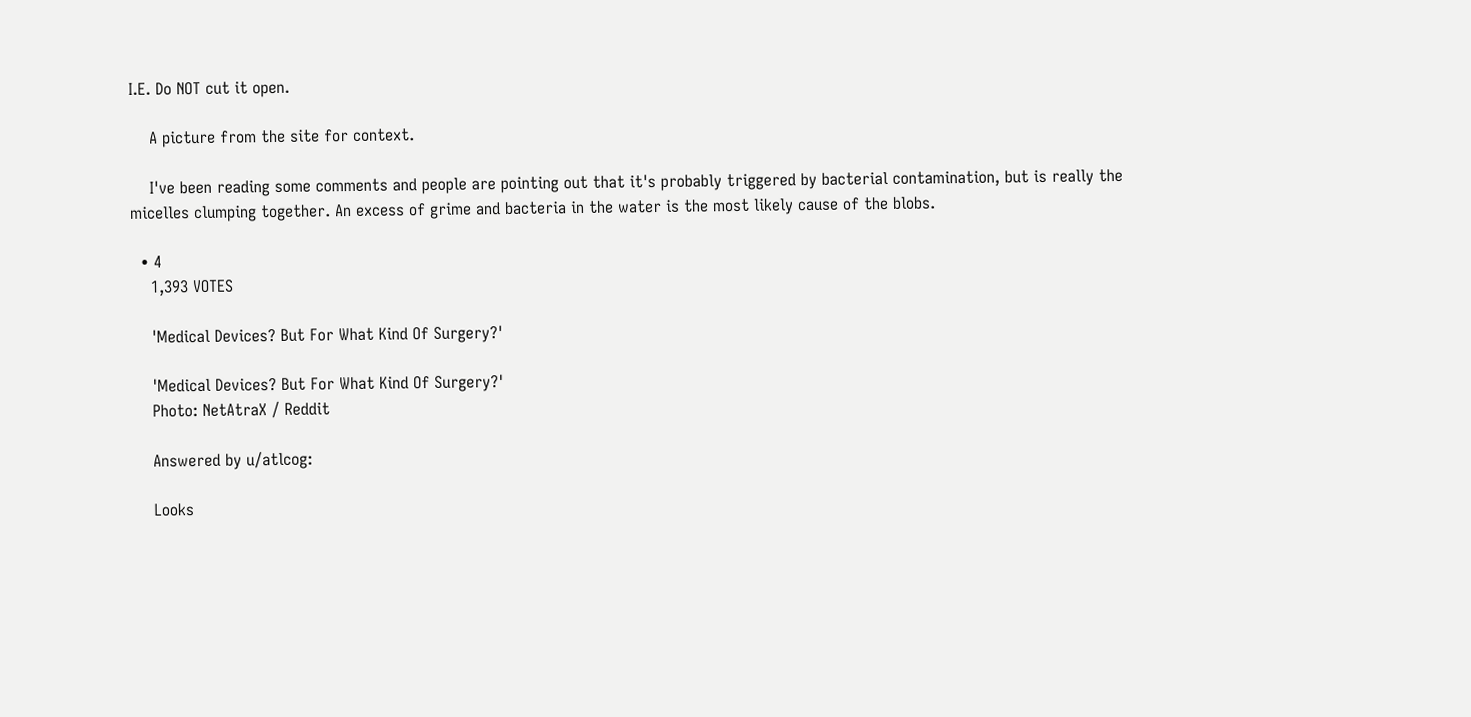I.E. Do NOT cut it open.

    A picture from the site for context.

    I've been reading some comments and people are pointing out that it's probably triggered by bacterial contamination, but is really the micelles clumping together. An excess of grime and bacteria in the water is the most likely cause of the blobs.

  • 4
    1,393 VOTES

    'Medical Devices? But For What Kind Of Surgery?'

    'Medical Devices? But For What Kind Of Surgery?'
    Photo: NetAtraX / Reddit

    Answered by u/atlcog:

    Looks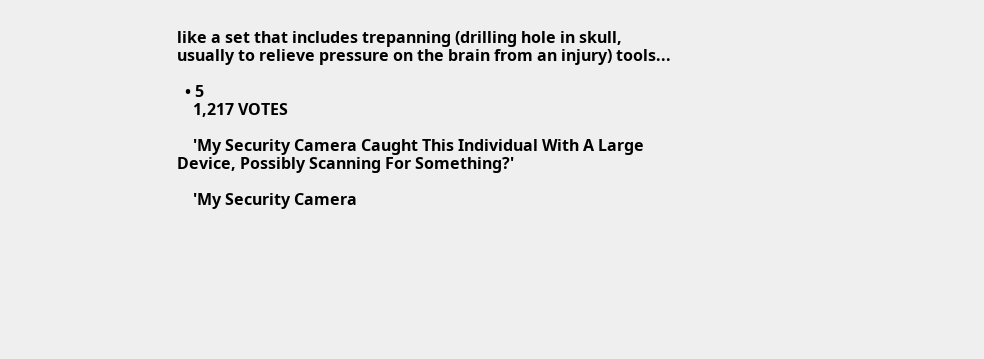like a set that includes trepanning (drilling hole in skull, usually to relieve pressure on the brain from an injury) tools...

  • 5
    1,217 VOTES

    'My Security Camera Caught This Individual With A Large Device, Possibly Scanning For Something?'

    'My Security Camera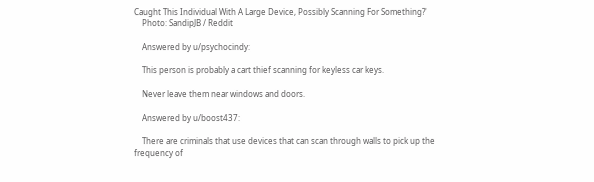Caught This Individual With A Large Device, Possibly Scanning For Something?'
    Photo: SandipJB / Reddit

    Answered by u/psychocindy:

    This person is probably a cart thief scanning for keyless car keys.

    Never leave them near windows and doors.

    Answered by u/boost437:

    There are criminals that use devices that can scan through walls to pick up the frequency of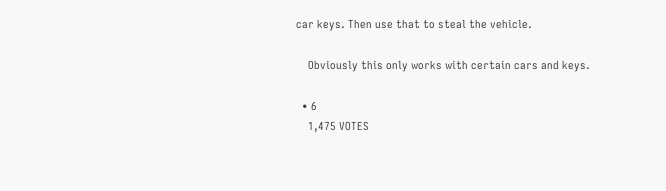car keys. Then use that to steal the vehicle.

    Obviously this only works with certain cars and keys.

  • 6
    1,475 VOTES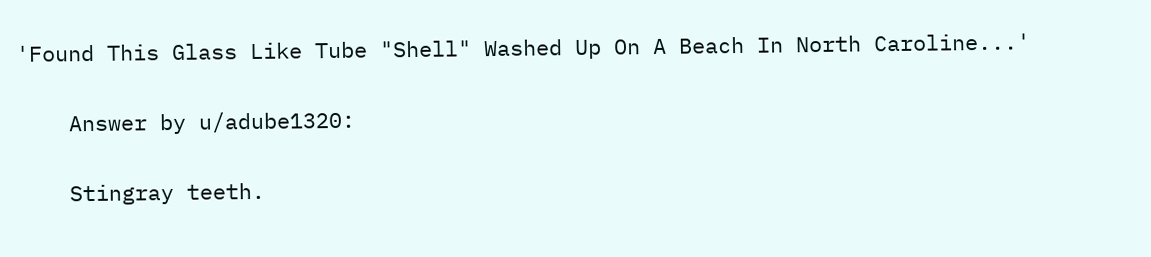'Found This Glass Like Tube "Shell" Washed Up On A Beach In North Caroline...'

    Answer by u/adube1320:

    Stingray teeth.